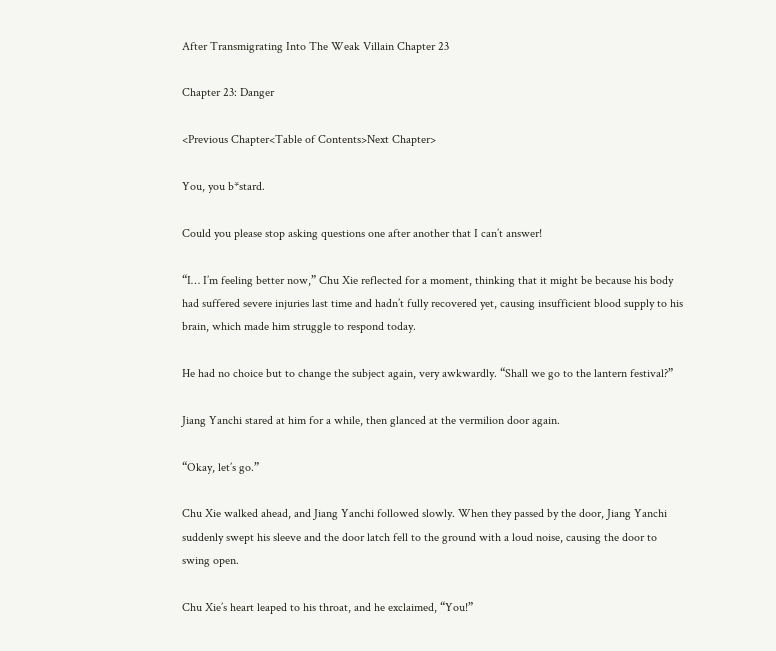After Transmigrating Into The Weak Villain Chapter 23

Chapter 23: Danger

<Previous Chapter<Table of Contents>Next Chapter>

You, you b*stard.

Could you please stop asking questions one after another that I can’t answer!

“I… I’m feeling better now,” Chu Xie reflected for a moment, thinking that it might be because his body had suffered severe injuries last time and hadn’t fully recovered yet, causing insufficient blood supply to his brain, which made him struggle to respond today.

He had no choice but to change the subject again, very awkwardly. “Shall we go to the lantern festival?”

Jiang Yanchi stared at him for a while, then glanced at the vermilion door again.

“Okay, let’s go.”

Chu Xie walked ahead, and Jiang Yanchi followed slowly. When they passed by the door, Jiang Yanchi suddenly swept his sleeve and the door latch fell to the ground with a loud noise, causing the door to swing open.

Chu Xie’s heart leaped to his throat, and he exclaimed, “You!”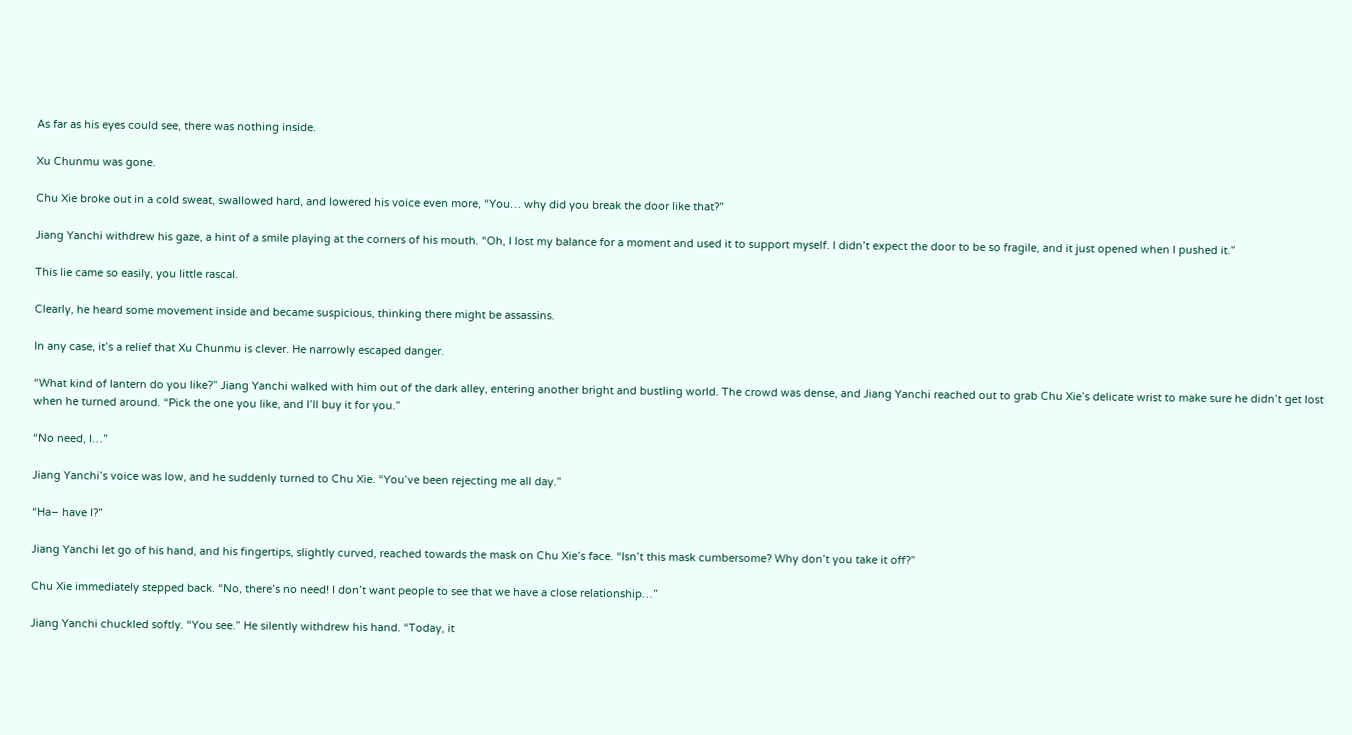As far as his eyes could see, there was nothing inside.

Xu Chunmu was gone.

Chu Xie broke out in a cold sweat, swallowed hard, and lowered his voice even more, “You… why did you break the door like that?”

Jiang Yanchi withdrew his gaze, a hint of a smile playing at the corners of his mouth. “Oh, I lost my balance for a moment and used it to support myself. I didn’t expect the door to be so fragile, and it just opened when I pushed it.”

This lie came so easily, you little rascal.

Clearly, he heard some movement inside and became suspicious, thinking there might be assassins.

In any case, it’s a relief that Xu Chunmu is clever. He narrowly escaped danger.

“What kind of lantern do you like?” Jiang Yanchi walked with him out of the dark alley, entering another bright and bustling world. The crowd was dense, and Jiang Yanchi reached out to grab Chu Xie’s delicate wrist to make sure he didn’t get lost when he turned around. “Pick the one you like, and I’ll buy it for you.”

“No need, I…”

Jiang Yanchi’s voice was low, and he suddenly turned to Chu Xie. “You’ve been rejecting me all day.”

“Ha– have I?”

Jiang Yanchi let go of his hand, and his fingertips, slightly curved, reached towards the mask on Chu Xie’s face. “Isn’t this mask cumbersome? Why don’t you take it off?”

Chu Xie immediately stepped back. “No, there’s no need! I don’t want people to see that we have a close relationship…”

Jiang Yanchi chuckled softly. “You see.” He silently withdrew his hand. “Today, it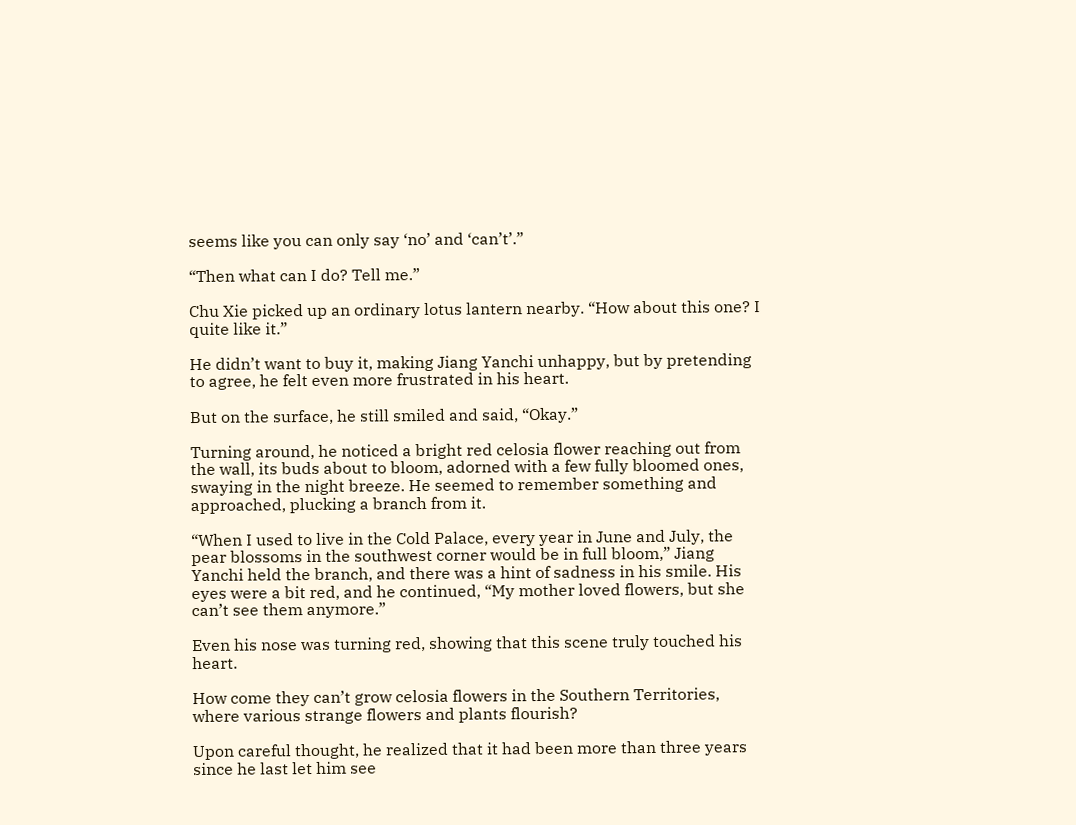seems like you can only say ‘no’ and ‘can’t’.”

“Then what can I do? Tell me.”

Chu Xie picked up an ordinary lotus lantern nearby. “How about this one? I quite like it.”

He didn’t want to buy it, making Jiang Yanchi unhappy, but by pretending to agree, he felt even more frustrated in his heart.

But on the surface, he still smiled and said, “Okay.”

Turning around, he noticed a bright red celosia flower reaching out from the wall, its buds about to bloom, adorned with a few fully bloomed ones, swaying in the night breeze. He seemed to remember something and approached, plucking a branch from it.

“When I used to live in the Cold Palace, every year in June and July, the pear blossoms in the southwest corner would be in full bloom,” Jiang Yanchi held the branch, and there was a hint of sadness in his smile. His eyes were a bit red, and he continued, “My mother loved flowers, but she can’t see them anymore.”

Even his nose was turning red, showing that this scene truly touched his heart.

How come they can’t grow celosia flowers in the Southern Territories, where various strange flowers and plants flourish?

Upon careful thought, he realized that it had been more than three years since he last let him see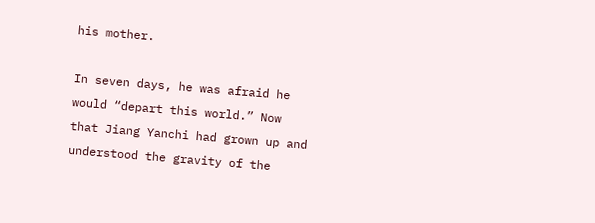his mother.

In seven days, he was afraid he would “depart this world.” Now that Jiang Yanchi had grown up and understood the gravity of the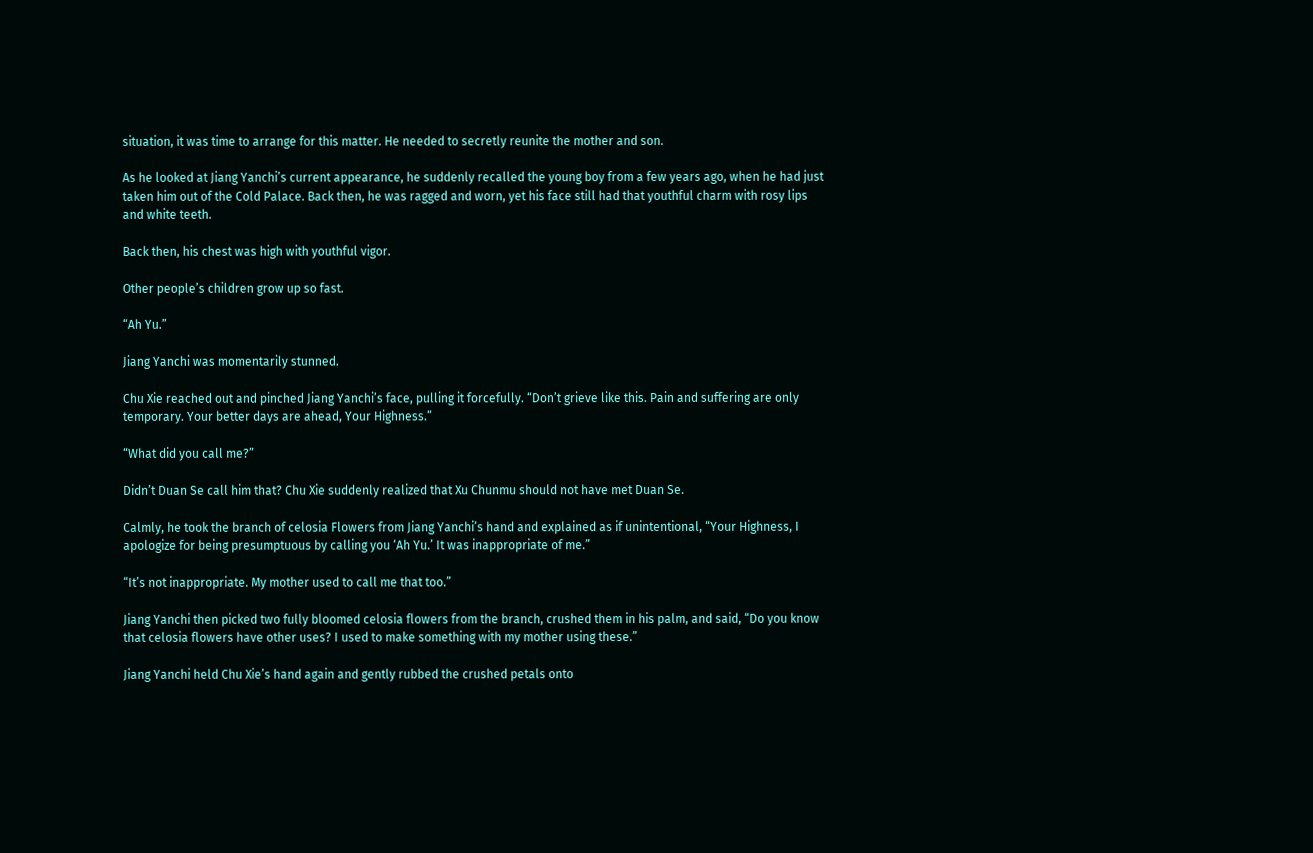situation, it was time to arrange for this matter. He needed to secretly reunite the mother and son.

As he looked at Jiang Yanchi’s current appearance, he suddenly recalled the young boy from a few years ago, when he had just taken him out of the Cold Palace. Back then, he was ragged and worn, yet his face still had that youthful charm with rosy lips and white teeth.

Back then, his chest was high with youthful vigor.

Other people’s children grow up so fast.

“Ah Yu.”

Jiang Yanchi was momentarily stunned.

Chu Xie reached out and pinched Jiang Yanchi’s face, pulling it forcefully. “Don’t grieve like this. Pain and suffering are only temporary. Your better days are ahead, Your Highness.”

“What did you call me?”

Didn’t Duan Se call him that? Chu Xie suddenly realized that Xu Chunmu should not have met Duan Se.

Calmly, he took the branch of celosia Flowers from Jiang Yanchi’s hand and explained as if unintentional, “Your Highness, I apologize for being presumptuous by calling you ‘Ah Yu.’ It was inappropriate of me.”

“It’s not inappropriate. My mother used to call me that too.”

Jiang Yanchi then picked two fully bloomed celosia flowers from the branch, crushed them in his palm, and said, “Do you know that celosia flowers have other uses? I used to make something with my mother using these.”

Jiang Yanchi held Chu Xie’s hand again and gently rubbed the crushed petals onto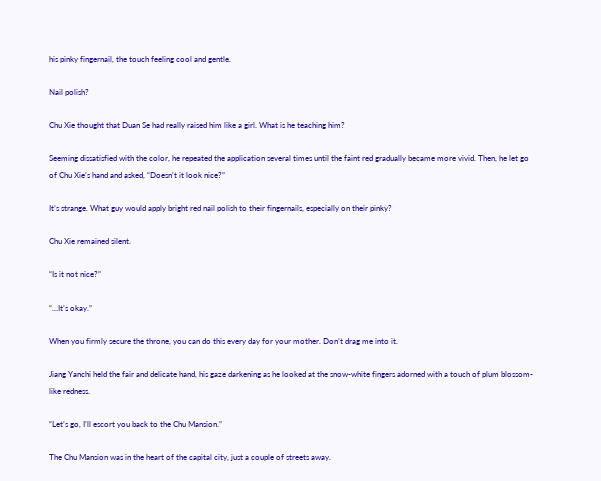his pinky fingernail, the touch feeling cool and gentle.

Nail polish?

Chu Xie thought that Duan Se had really raised him like a girl. What is he teaching him?

Seeming dissatisfied with the color, he repeated the application several times until the faint red gradually became more vivid. Then, he let go of Chu Xie’s hand and asked, “Doesn’t it look nice?”

It’s strange. What guy would apply bright red nail polish to their fingernails, especially on their pinky?

Chu Xie remained silent.

“Is it not nice?”

“…It’s okay.”

When you firmly secure the throne, you can do this every day for your mother. Don’t drag me into it.

Jiang Yanchi held the fair and delicate hand, his gaze darkening as he looked at the snow-white fingers adorned with a touch of plum blossom-like redness.

“Let’s go, I’ll escort you back to the Chu Mansion.”

The Chu Mansion was in the heart of the capital city, just a couple of streets away.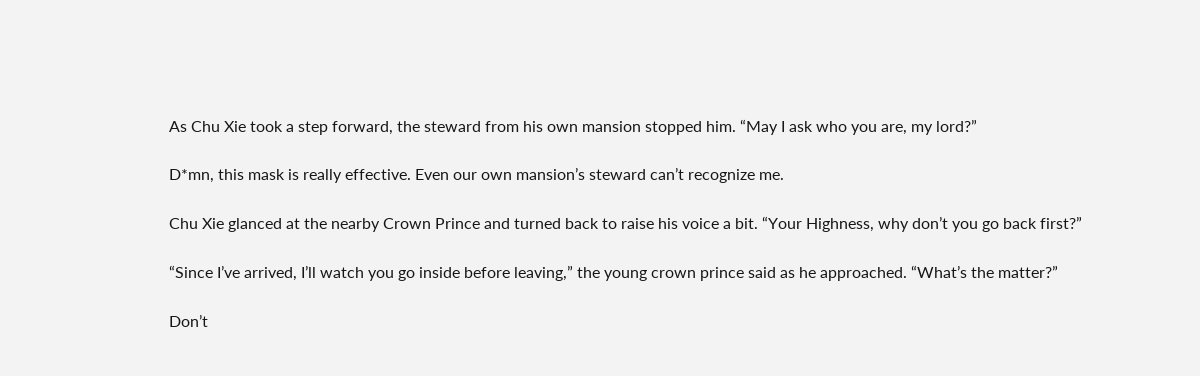As Chu Xie took a step forward, the steward from his own mansion stopped him. “May I ask who you are, my lord?”

D*mn, this mask is really effective. Even our own mansion’s steward can’t recognize me.

Chu Xie glanced at the nearby Crown Prince and turned back to raise his voice a bit. “Your Highness, why don’t you go back first?”

“Since I’ve arrived, I’ll watch you go inside before leaving,” the young crown prince said as he approached. “What’s the matter?”

Don’t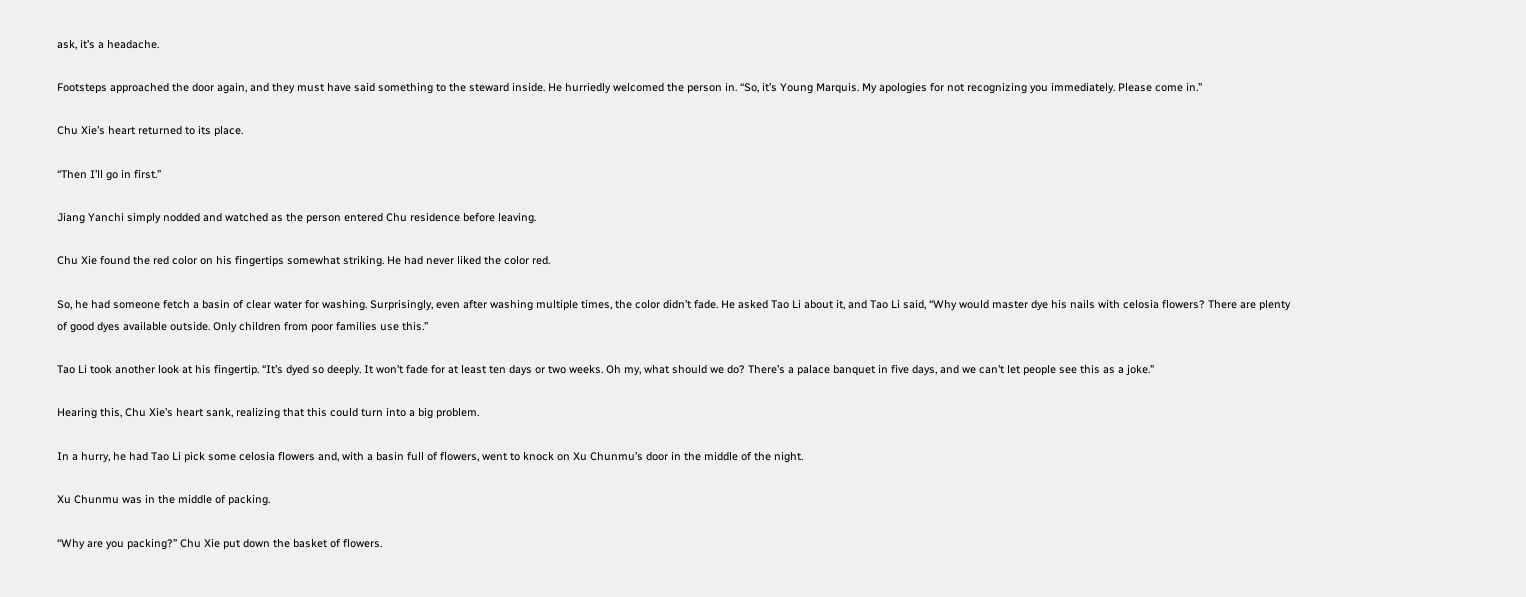ask, it’s a headache.

Footsteps approached the door again, and they must have said something to the steward inside. He hurriedly welcomed the person in. “So, it’s Young Marquis. My apologies for not recognizing you immediately. Please come in.”

Chu Xie’s heart returned to its place.

“Then I’ll go in first.”

Jiang Yanchi simply nodded and watched as the person entered Chu residence before leaving.

Chu Xie found the red color on his fingertips somewhat striking. He had never liked the color red.

So, he had someone fetch a basin of clear water for washing. Surprisingly, even after washing multiple times, the color didn’t fade. He asked Tao Li about it, and Tao Li said, “Why would master dye his nails with celosia flowers? There are plenty of good dyes available outside. Only children from poor families use this.”

Tao Li took another look at his fingertip. “It’s dyed so deeply. It won’t fade for at least ten days or two weeks. Oh my, what should we do? There’s a palace banquet in five days, and we can’t let people see this as a joke.”

Hearing this, Chu Xie’s heart sank, realizing that this could turn into a big problem.

In a hurry, he had Tao Li pick some celosia flowers and, with a basin full of flowers, went to knock on Xu Chunmu’s door in the middle of the night.

Xu Chunmu was in the middle of packing.

“Why are you packing?” Chu Xie put down the basket of flowers.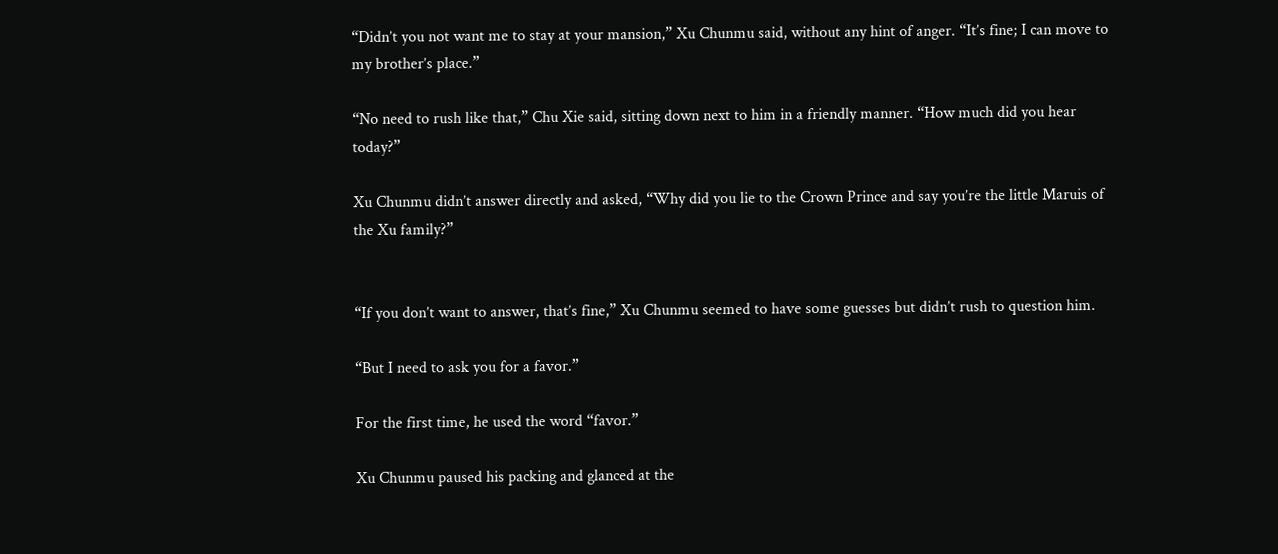“Didn’t you not want me to stay at your mansion,” Xu Chunmu said, without any hint of anger. “It’s fine; I can move to my brother’s place.”

“No need to rush like that,” Chu Xie said, sitting down next to him in a friendly manner. “How much did you hear today?”

Xu Chunmu didn’t answer directly and asked, “Why did you lie to the Crown Prince and say you’re the little Maruis of the Xu family?”


“If you don’t want to answer, that’s fine,” Xu Chunmu seemed to have some guesses but didn’t rush to question him.

“But I need to ask you for a favor.”

For the first time, he used the word “favor.”

Xu Chunmu paused his packing and glanced at the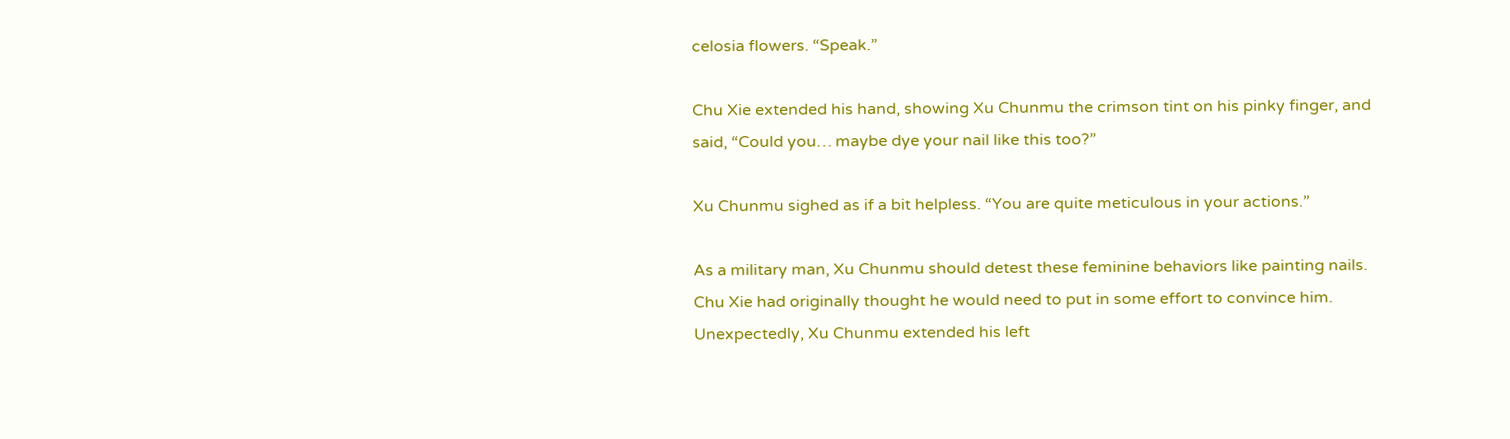celosia flowers. “Speak.”

Chu Xie extended his hand, showing Xu Chunmu the crimson tint on his pinky finger, and said, “Could you… maybe dye your nail like this too?”

Xu Chunmu sighed as if a bit helpless. “You are quite meticulous in your actions.”

As a military man, Xu Chunmu should detest these feminine behaviors like painting nails. Chu Xie had originally thought he would need to put in some effort to convince him. Unexpectedly, Xu Chunmu extended his left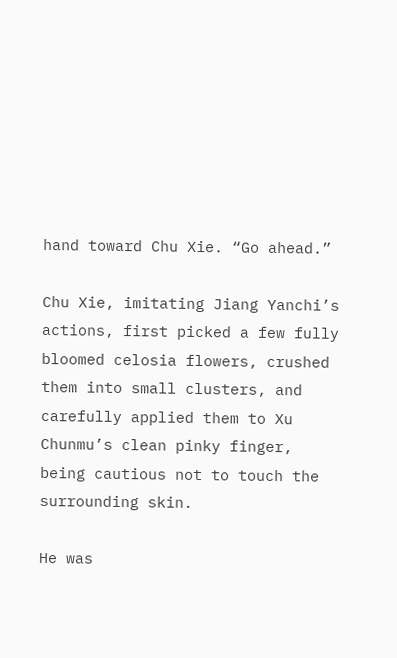hand toward Chu Xie. “Go ahead.”

Chu Xie, imitating Jiang Yanchi’s actions, first picked a few fully bloomed celosia flowers, crushed them into small clusters, and carefully applied them to Xu Chunmu’s clean pinky finger, being cautious not to touch the surrounding skin.

He was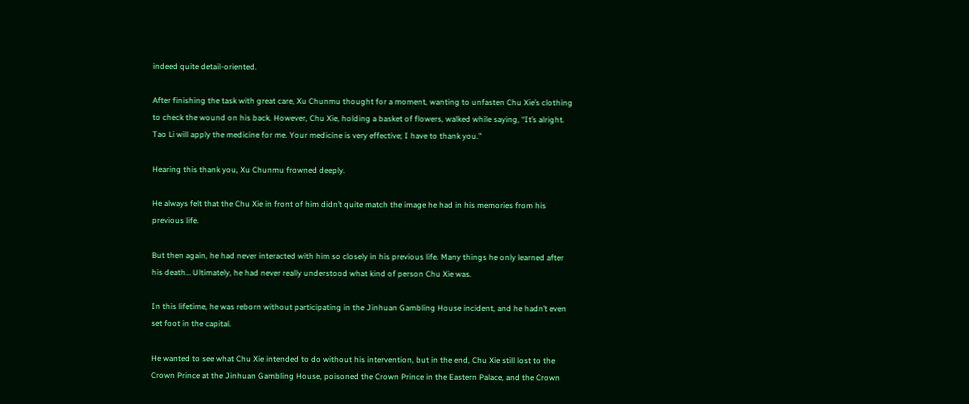indeed quite detail-oriented.

After finishing the task with great care, Xu Chunmu thought for a moment, wanting to unfasten Chu Xie’s clothing to check the wound on his back. However, Chu Xie, holding a basket of flowers, walked while saying, “It’s alright. Tao Li will apply the medicine for me. Your medicine is very effective; I have to thank you.”

Hearing this thank you, Xu Chunmu frowned deeply.

He always felt that the Chu Xie in front of him didn’t quite match the image he had in his memories from his previous life.

But then again, he had never interacted with him so closely in his previous life. Many things he only learned after his death… Ultimately, he had never really understood what kind of person Chu Xie was.

In this lifetime, he was reborn without participating in the Jinhuan Gambling House incident, and he hadn’t even set foot in the capital.

He wanted to see what Chu Xie intended to do without his intervention, but in the end, Chu Xie still lost to the Crown Prince at the Jinhuan Gambling House, poisoned the Crown Prince in the Eastern Palace, and the Crown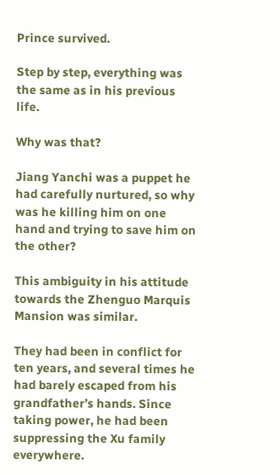Prince survived.

Step by step, everything was the same as in his previous life.

Why was that?

Jiang Yanchi was a puppet he had carefully nurtured, so why was he killing him on one hand and trying to save him on the other?

This ambiguity in his attitude towards the Zhenguo Marquis Mansion was similar.

They had been in conflict for ten years, and several times he had barely escaped from his grandfather’s hands. Since taking power, he had been suppressing the Xu family everywhere.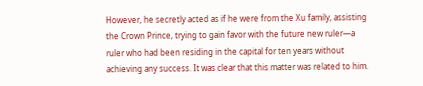However, he secretly acted as if he were from the Xu family, assisting the Crown Prince, trying to gain favor with the future new ruler—a ruler who had been residing in the capital for ten years without achieving any success. It was clear that this matter was related to him.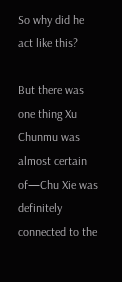So why did he act like this?

But there was one thing Xu Chunmu was almost certain of—Chu Xie was definitely connected to the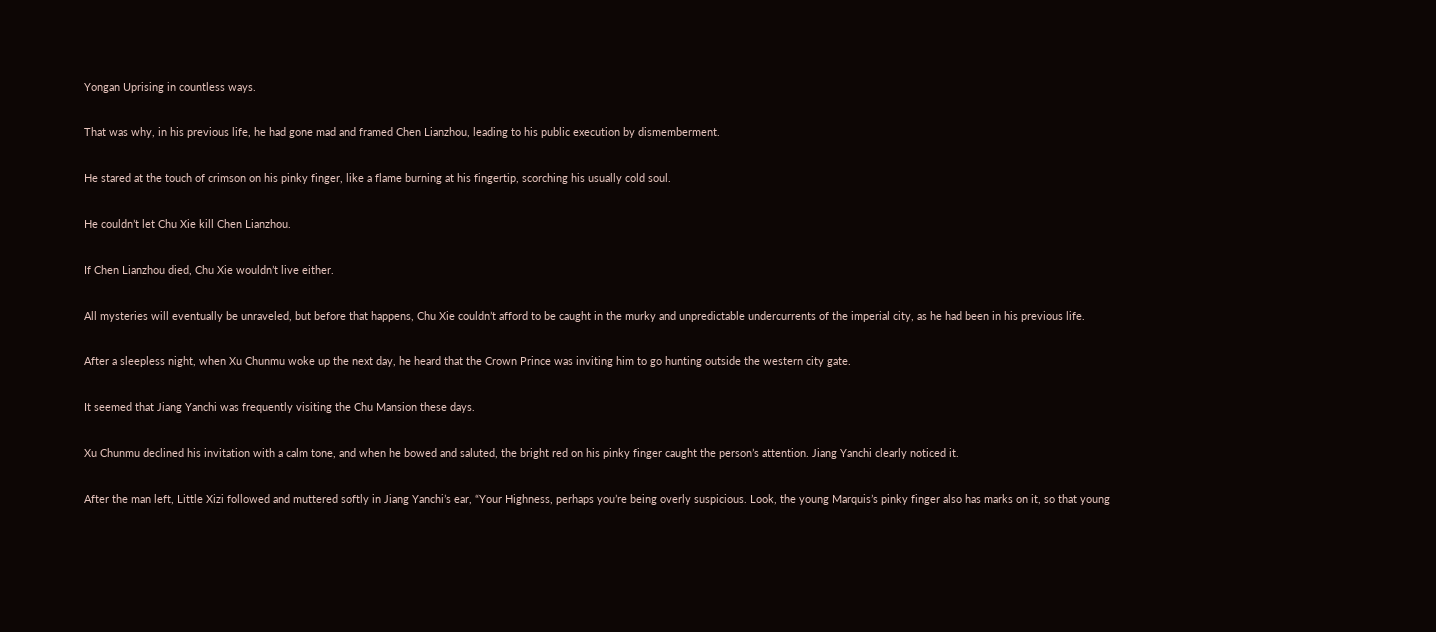Yongan Uprising in countless ways.

That was why, in his previous life, he had gone mad and framed Chen Lianzhou, leading to his public execution by dismemberment.

He stared at the touch of crimson on his pinky finger, like a flame burning at his fingertip, scorching his usually cold soul.

He couldn’t let Chu Xie kill Chen Lianzhou.

If Chen Lianzhou died, Chu Xie wouldn’t live either.

All mysteries will eventually be unraveled, but before that happens, Chu Xie couldn’t afford to be caught in the murky and unpredictable undercurrents of the imperial city, as he had been in his previous life.

After a sleepless night, when Xu Chunmu woke up the next day, he heard that the Crown Prince was inviting him to go hunting outside the western city gate.

It seemed that Jiang Yanchi was frequently visiting the Chu Mansion these days.

Xu Chunmu declined his invitation with a calm tone, and when he bowed and saluted, the bright red on his pinky finger caught the person’s attention. Jiang Yanchi clearly noticed it.

After the man left, Little Xizi followed and muttered softly in Jiang Yanchi’s ear, “Your Highness, perhaps you’re being overly suspicious. Look, the young Marquis’s pinky finger also has marks on it, so that young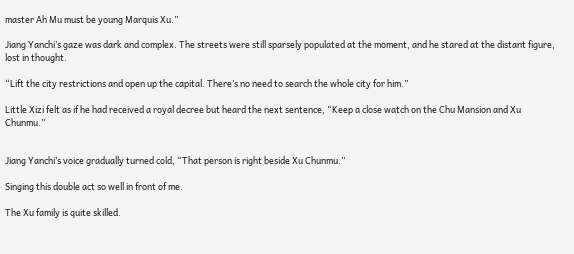master Ah Mu must be young Marquis Xu.”

Jiang Yanchi’s gaze was dark and complex. The streets were still sparsely populated at the moment, and he stared at the distant figure, lost in thought.

“Lift the city restrictions and open up the capital. There’s no need to search the whole city for him.”

Little Xizi felt as if he had received a royal decree but heard the next sentence, “Keep a close watch on the Chu Mansion and Xu Chunmu.”


Jiang Yanchi’s voice gradually turned cold, “That person is right beside Xu Chunmu.”

Singing this double act so well in front of me.

The Xu family is quite skilled.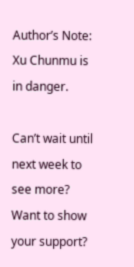Author’s Note: Xu Chunmu is in danger.

Can’t wait until next week to see more? Want to show your support?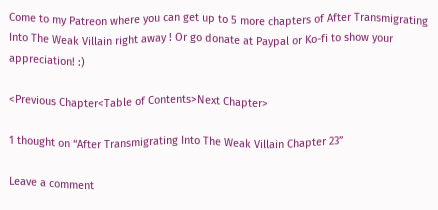Come to my Patreon where you can get up to 5 more chapters of After Transmigrating Into The Weak Villain right away ! Or go donate at Paypal or Ko-fi to show your appreciation! :)

<Previous Chapter<Table of Contents>Next Chapter>

1 thought on “After Transmigrating Into The Weak Villain Chapter 23”

Leave a comment